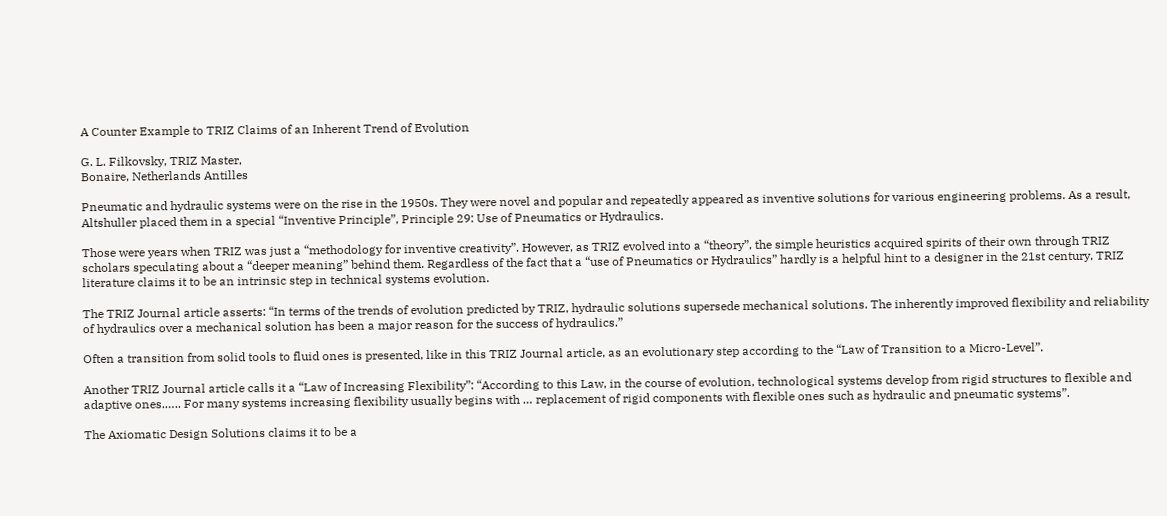A Counter Example to TRIZ Claims of an Inherent Trend of Evolution

G. L. Filkovsky, TRIZ Master,
Bonaire, Netherlands Antilles

Pneumatic and hydraulic systems were on the rise in the 1950s. They were novel and popular and repeatedly appeared as inventive solutions for various engineering problems. As a result, Altshuller placed them in a special “Inventive Principle”, Principle 29: Use of Pneumatics or Hydraulics.

Those were years when TRIZ was just a “methodology for inventive creativity”. However, as TRIZ evolved into a “theory”, the simple heuristics acquired spirits of their own through TRIZ scholars speculating about a “deeper meaning” behind them. Regardless of the fact that a “use of Pneumatics or Hydraulics” hardly is a helpful hint to a designer in the 21st century, TRIZ literature claims it to be an intrinsic step in technical systems evolution.

The TRIZ Journal article asserts: “In terms of the trends of evolution predicted by TRIZ, hydraulic solutions supersede mechanical solutions. The inherently improved flexibility and reliability of hydraulics over a mechanical solution has been a major reason for the success of hydraulics.”

Often a transition from solid tools to fluid ones is presented, like in this TRIZ Journal article, as an evolutionary step according to the “Law of Transition to a Micro-Level”.

Another TRIZ Journal article calls it a “Law of Increasing Flexibility”: “According to this Law, in the course of evolution, technological systems develop from rigid structures to flexible and adaptive ones.….. For many systems increasing flexibility usually begins with … replacement of rigid components with flexible ones such as hydraulic and pneumatic systems”.

The Axiomatic Design Solutions claims it to be a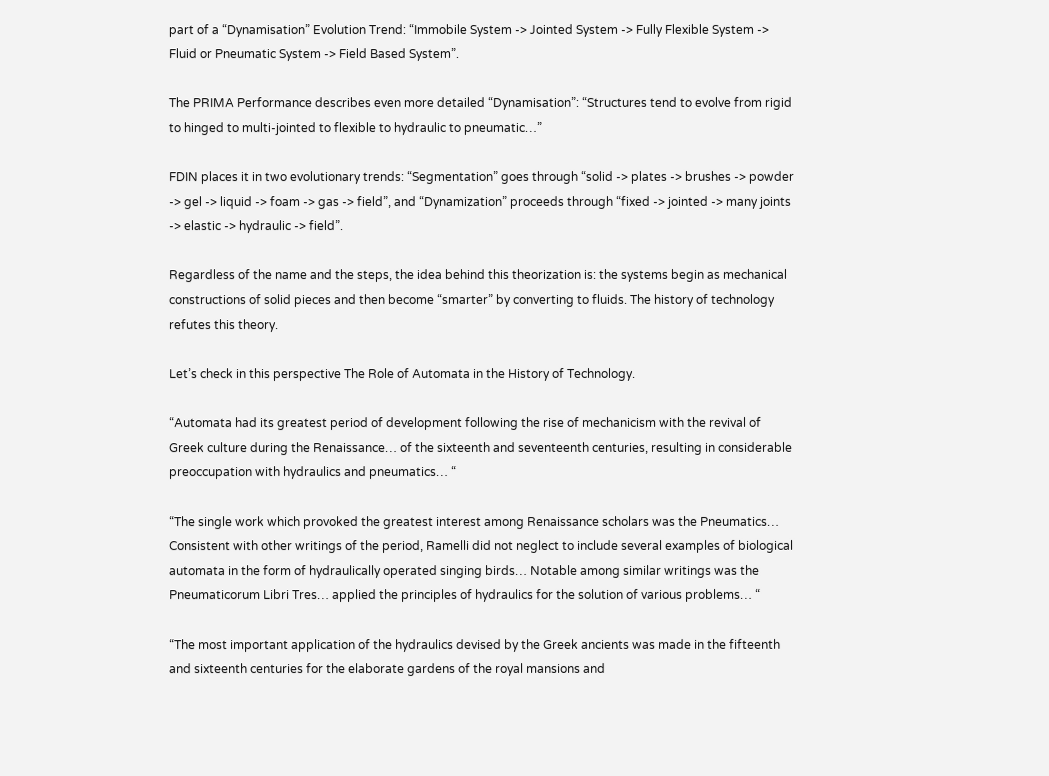part of a “Dynamisation” Evolution Trend: “Immobile System -> Jointed System -> Fully Flexible System -> Fluid or Pneumatic System -> Field Based System”.

The PRIMA Performance describes even more detailed “Dynamisation”: “Structures tend to evolve from rigid to hinged to multi-jointed to flexible to hydraulic to pneumatic…”

FDIN places it in two evolutionary trends: “Segmentation” goes through “solid -> plates -> brushes -> powder -> gel -> liquid -> foam -> gas -> field”, and “Dynamization” proceeds through “fixed -> jointed -> many joints -> elastic -> hydraulic -> field”.

Regardless of the name and the steps, the idea behind this theorization is: the systems begin as mechanical constructions of solid pieces and then become “smarter” by converting to fluids. The history of technology refutes this theory.

Let’s check in this perspective The Role of Automata in the History of Technology.

“Automata had its greatest period of development following the rise of mechanicism with the revival of Greek culture during the Renaissance… of the sixteenth and seventeenth centuries, resulting in considerable preoccupation with hydraulics and pneumatics… “

“The single work which provoked the greatest interest among Renaissance scholars was the Pneumatics… Consistent with other writings of the period, Ramelli did not neglect to include several examples of biological automata in the form of hydraulically operated singing birds… Notable among similar writings was the Pneumaticorum Libri Tres… applied the principles of hydraulics for the solution of various problems… “

“The most important application of the hydraulics devised by the Greek ancients was made in the fifteenth and sixteenth centuries for the elaborate gardens of the royal mansions and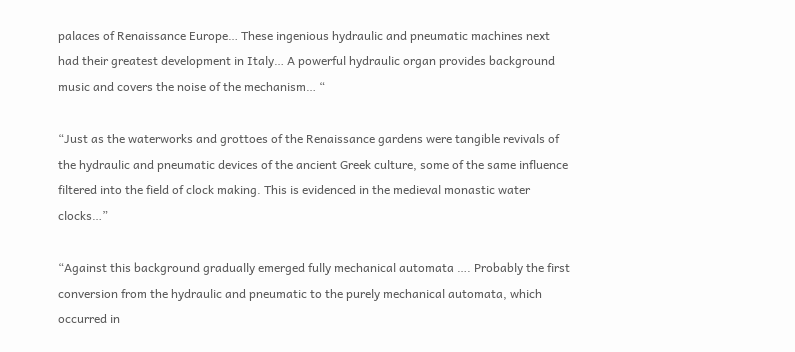palaces of Renaissance Europe… These ingenious hydraulic and pneumatic machines next had their greatest development in Italy… A powerful hydraulic organ provides background music and covers the noise of the mechanism… “

“Just as the waterworks and grottoes of the Renaissance gardens were tangible revivals of the hydraulic and pneumatic devices of the ancient Greek culture, some of the same influence filtered into the field of clock making. This is evidenced in the medieval monastic water clocks…”

“Against this background gradually emerged fully mechanical automata …. Probably the first conversion from the hydraulic and pneumatic to the purely mechanical automata, which occurred in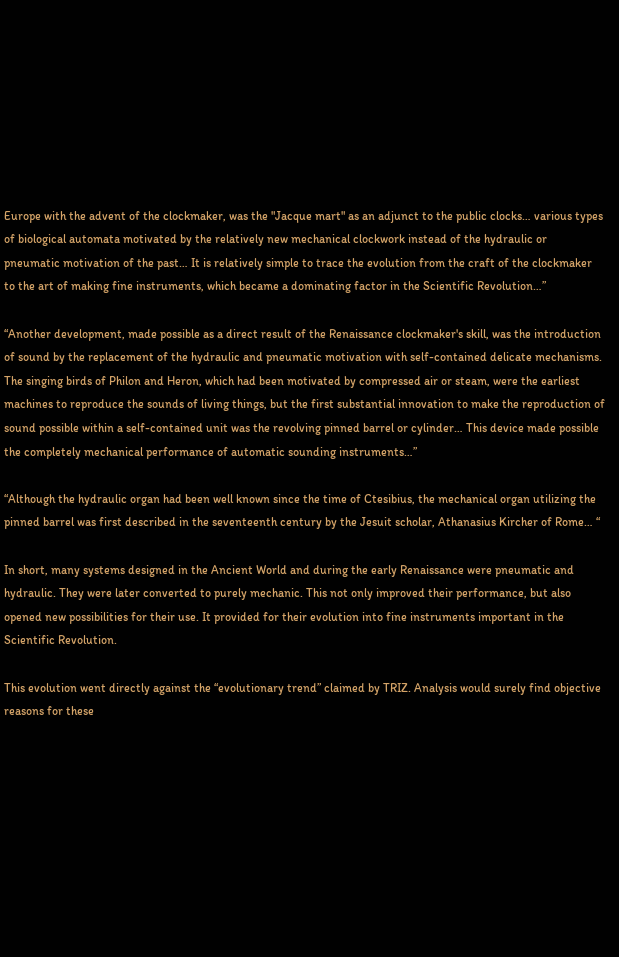Europe with the advent of the clockmaker, was the "Jacque mart" as an adjunct to the public clocks… various types of biological automata motivated by the relatively new mechanical clockwork instead of the hydraulic or pneumatic motivation of the past… It is relatively simple to trace the evolution from the craft of the clockmaker to the art of making fine instruments, which became a dominating factor in the Scientific Revolution…”

“Another development, made possible as a direct result of the Renaissance clockmaker's skill, was the introduction of sound by the replacement of the hydraulic and pneumatic motivation with self-contained delicate mechanisms. The singing birds of Philon and Heron, which had been motivated by compressed air or steam, were the earliest machines to reproduce the sounds of living things, but the first substantial innovation to make the reproduction of sound possible within a self-contained unit was the revolving pinned barrel or cylinder… This device made possible the completely mechanical performance of automatic sounding instruments…”

“Although the hydraulic organ had been well known since the time of Ctesibius, the mechanical organ utilizing the pinned barrel was first described in the seventeenth century by the Jesuit scholar, Athanasius Kircher of Rome… “

In short, many systems designed in the Ancient World and during the early Renaissance were pneumatic and hydraulic. They were later converted to purely mechanic. This not only improved their performance, but also opened new possibilities for their use. It provided for their evolution into fine instruments important in the Scientific Revolution.

This evolution went directly against the “evolutionary trend” claimed by TRIZ. Analysis would surely find objective reasons for these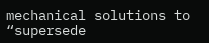mechanical solutions to “supersede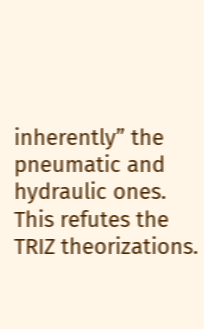inherently” the pneumatic and hydraulic ones. This refutes the TRIZ theorizations.